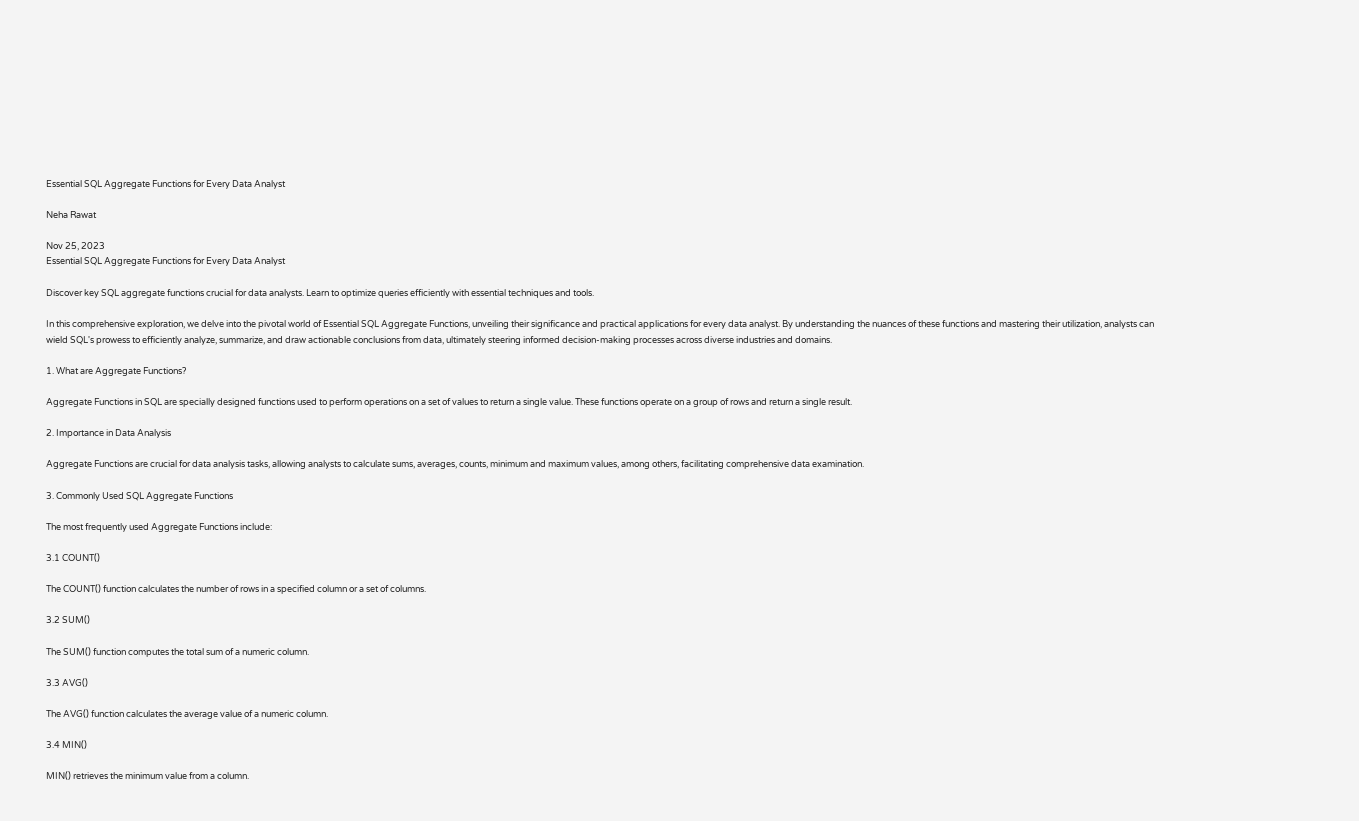Essential SQL Aggregate Functions for Every Data Analyst

Neha Rawat

Nov 25, 2023
Essential SQL Aggregate Functions for Every Data Analyst

Discover key SQL aggregate functions crucial for data analysts. Learn to optimize queries efficiently with essential techniques and tools.

In this comprehensive exploration, we delve into the pivotal world of Essential SQL Aggregate Functions, unveiling their significance and practical applications for every data analyst. By understanding the nuances of these functions and mastering their utilization, analysts can wield SQL's prowess to efficiently analyze, summarize, and draw actionable conclusions from data, ultimately steering informed decision-making processes across diverse industries and domains.

1. What are Aggregate Functions?

Aggregate Functions in SQL are specially designed functions used to perform operations on a set of values to return a single value. These functions operate on a group of rows and return a single result.

2. Importance in Data Analysis

Aggregate Functions are crucial for data analysis tasks, allowing analysts to calculate sums, averages, counts, minimum and maximum values, among others, facilitating comprehensive data examination.

3. Commonly Used SQL Aggregate Functions

The most frequently used Aggregate Functions include:

3.1 COUNT()

The COUNT() function calculates the number of rows in a specified column or a set of columns.

3.2 SUM()

The SUM() function computes the total sum of a numeric column.

3.3 AVG()

The AVG() function calculates the average value of a numeric column.

3.4 MIN()

MIN() retrieves the minimum value from a column.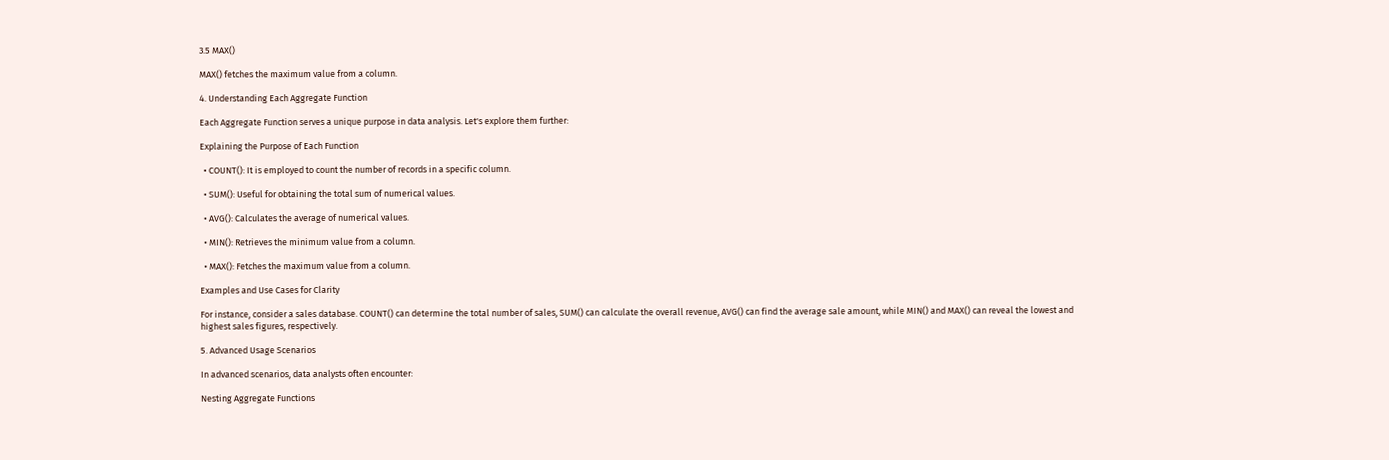3.5 MAX()

MAX() fetches the maximum value from a column.

4. Understanding Each Aggregate Function

Each Aggregate Function serves a unique purpose in data analysis. Let's explore them further:

Explaining the Purpose of Each Function

  • COUNT(): It is employed to count the number of records in a specific column.

  • SUM(): Useful for obtaining the total sum of numerical values.

  • AVG(): Calculates the average of numerical values.

  • MIN(): Retrieves the minimum value from a column.

  • MAX(): Fetches the maximum value from a column.

Examples and Use Cases for Clarity

For instance, consider a sales database. COUNT() can determine the total number of sales, SUM() can calculate the overall revenue, AVG() can find the average sale amount, while MIN() and MAX() can reveal the lowest and highest sales figures, respectively.

5. Advanced Usage Scenarios

In advanced scenarios, data analysts often encounter:

Nesting Aggregate Functions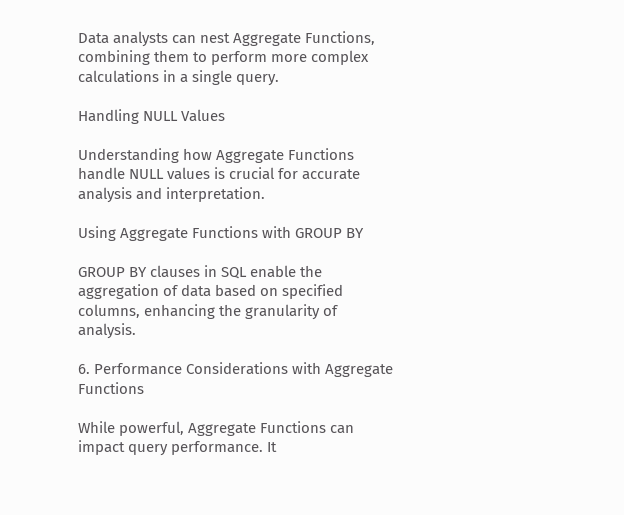Data analysts can nest Aggregate Functions, combining them to perform more complex calculations in a single query.

Handling NULL Values

Understanding how Aggregate Functions handle NULL values is crucial for accurate analysis and interpretation.

Using Aggregate Functions with GROUP BY

GROUP BY clauses in SQL enable the aggregation of data based on specified columns, enhancing the granularity of analysis.

6. Performance Considerations with Aggregate Functions

While powerful, Aggregate Functions can impact query performance. It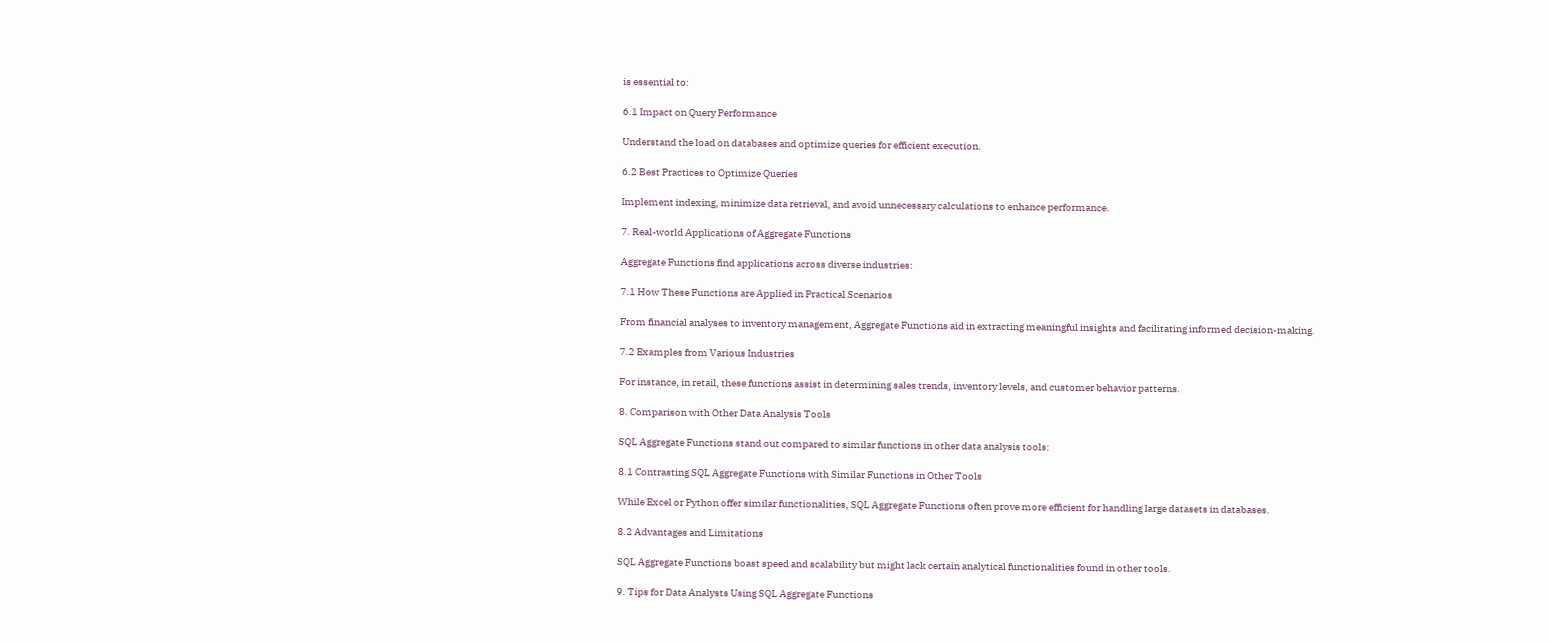is essential to:

6.1 Impact on Query Performance

Understand the load on databases and optimize queries for efficient execution.

6.2 Best Practices to Optimize Queries

Implement indexing, minimize data retrieval, and avoid unnecessary calculations to enhance performance.

7. Real-world Applications of Aggregate Functions

Aggregate Functions find applications across diverse industries:

7.1 How These Functions are Applied in Practical Scenarios

From financial analyses to inventory management, Aggregate Functions aid in extracting meaningful insights and facilitating informed decision-making.

7.2 Examples from Various Industries

For instance, in retail, these functions assist in determining sales trends, inventory levels, and customer behavior patterns.

8. Comparison with Other Data Analysis Tools

SQL Aggregate Functions stand out compared to similar functions in other data analysis tools:

8.1 Contrasting SQL Aggregate Functions with Similar Functions in Other Tools

While Excel or Python offer similar functionalities, SQL Aggregate Functions often prove more efficient for handling large datasets in databases.

8.2 Advantages and Limitations

SQL Aggregate Functions boast speed and scalability but might lack certain analytical functionalities found in other tools.

9. Tips for Data Analysts Using SQL Aggregate Functions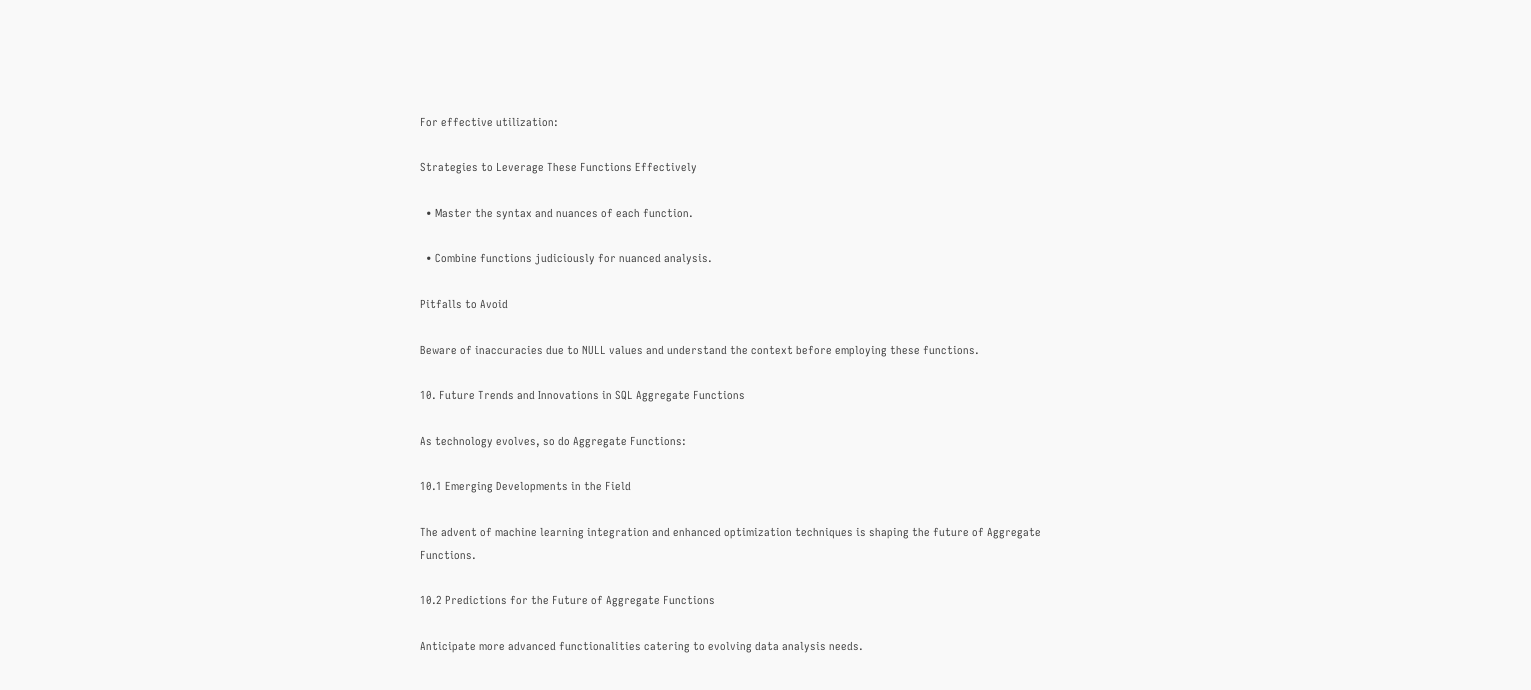For effective utilization:

Strategies to Leverage These Functions Effectively

  • Master the syntax and nuances of each function.

  • Combine functions judiciously for nuanced analysis.

Pitfalls to Avoid

Beware of inaccuracies due to NULL values and understand the context before employing these functions.

10. Future Trends and Innovations in SQL Aggregate Functions

As technology evolves, so do Aggregate Functions:

10.1 Emerging Developments in the Field

The advent of machine learning integration and enhanced optimization techniques is shaping the future of Aggregate Functions.

10.2 Predictions for the Future of Aggregate Functions

Anticipate more advanced functionalities catering to evolving data analysis needs.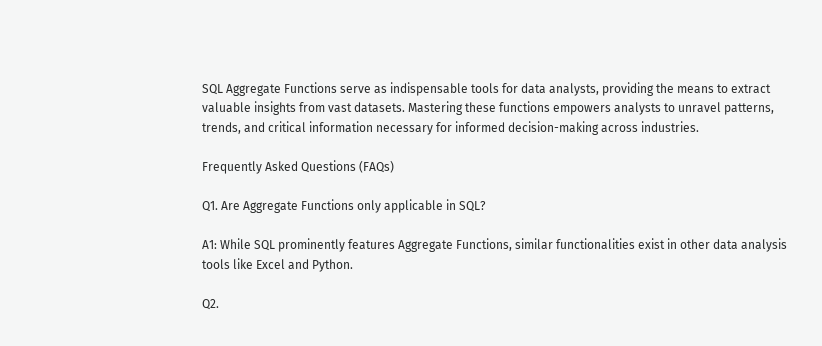SQL Aggregate Functions serve as indispensable tools for data analysts, providing the means to extract valuable insights from vast datasets. Mastering these functions empowers analysts to unravel patterns, trends, and critical information necessary for informed decision-making across industries.

Frequently Asked Questions (FAQs)

Q1. Are Aggregate Functions only applicable in SQL?

A1: While SQL prominently features Aggregate Functions, similar functionalities exist in other data analysis tools like Excel and Python.

Q2.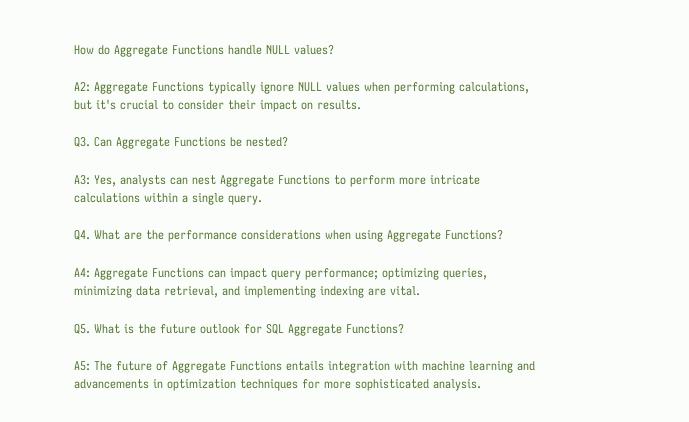How do Aggregate Functions handle NULL values?

A2: Aggregate Functions typically ignore NULL values when performing calculations, but it's crucial to consider their impact on results.

Q3. Can Aggregate Functions be nested?

A3: Yes, analysts can nest Aggregate Functions to perform more intricate calculations within a single query.

Q4. What are the performance considerations when using Aggregate Functions?

A4: Aggregate Functions can impact query performance; optimizing queries, minimizing data retrieval, and implementing indexing are vital.

Q5. What is the future outlook for SQL Aggregate Functions?

A5: The future of Aggregate Functions entails integration with machine learning and advancements in optimization techniques for more sophisticated analysis.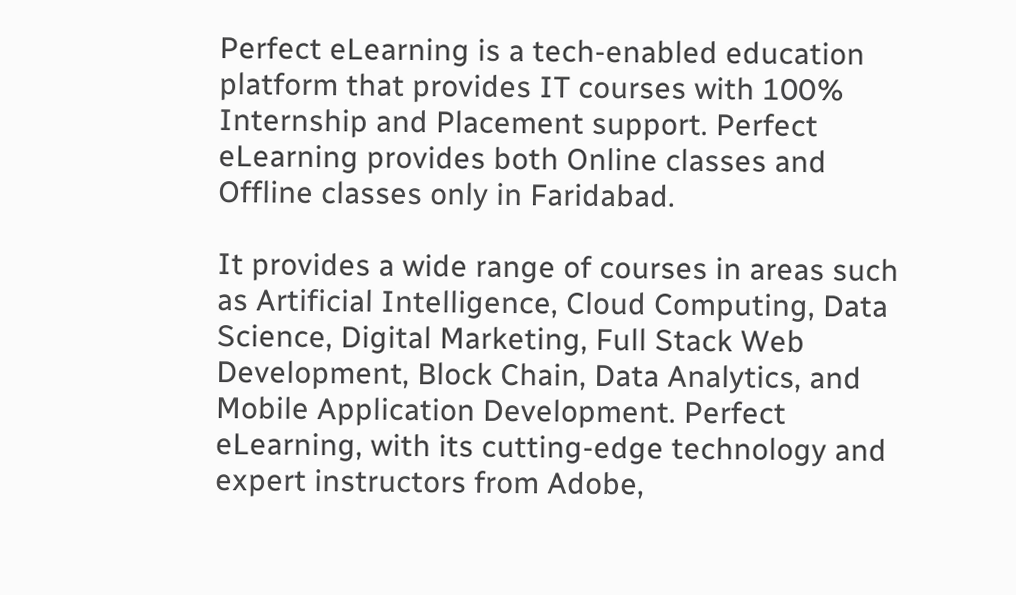Perfect eLearning is a tech-enabled education platform that provides IT courses with 100% Internship and Placement support. Perfect eLearning provides both Online classes and Offline classes only in Faridabad.

It provides a wide range of courses in areas such as Artificial Intelligence, Cloud Computing, Data Science, Digital Marketing, Full Stack Web Development, Block Chain, Data Analytics, and Mobile Application Development. Perfect eLearning, with its cutting-edge technology and expert instructors from Adobe,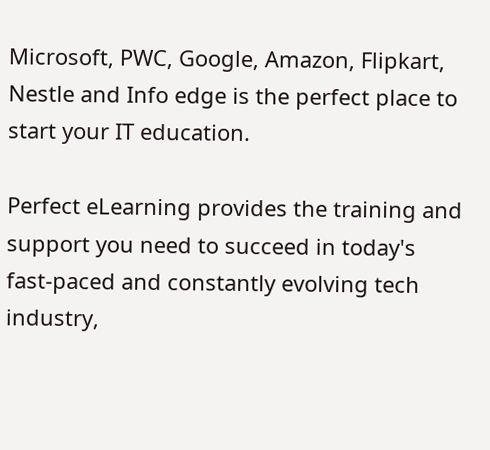Microsoft, PWC, Google, Amazon, Flipkart, Nestle and Info edge is the perfect place to start your IT education.

Perfect eLearning provides the training and support you need to succeed in today's fast-paced and constantly evolving tech industry,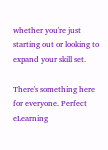whether you're just starting out or looking to expand your skill set.

There's something here for everyone. Perfect eLearning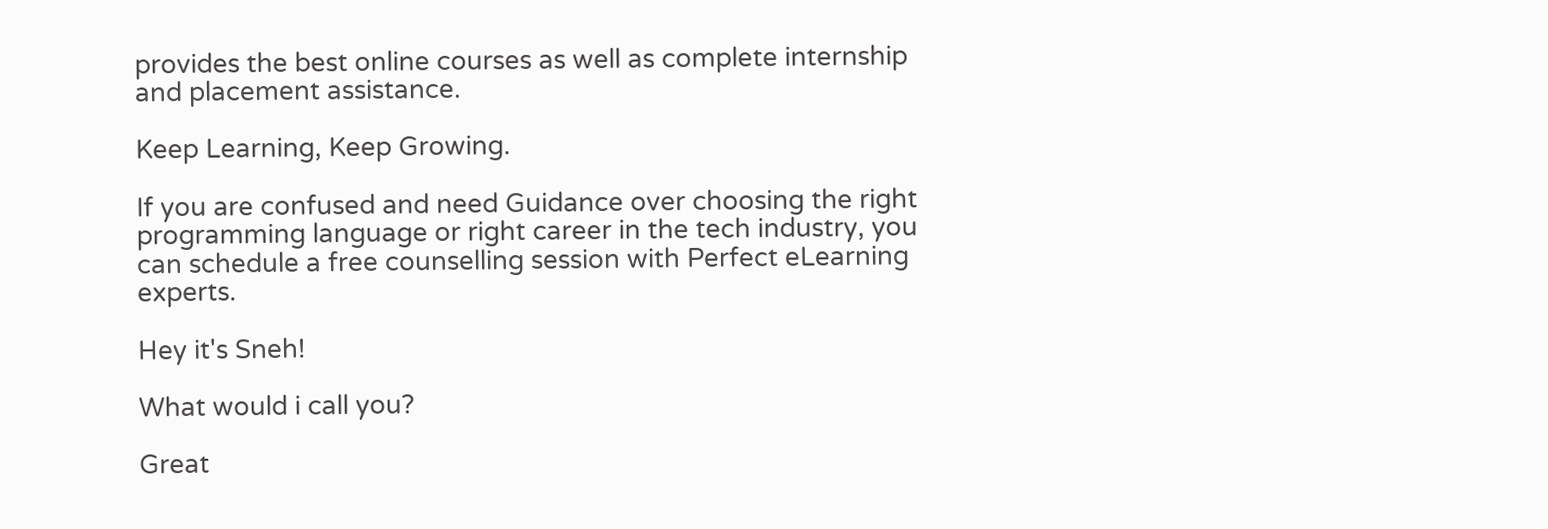provides the best online courses as well as complete internship and placement assistance.

Keep Learning, Keep Growing.

If you are confused and need Guidance over choosing the right programming language or right career in the tech industry, you can schedule a free counselling session with Perfect eLearning experts.

Hey it's Sneh!

What would i call you?

Great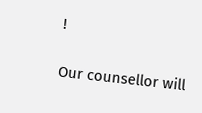!

Our counsellor will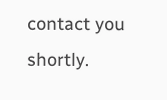contact you shortly.